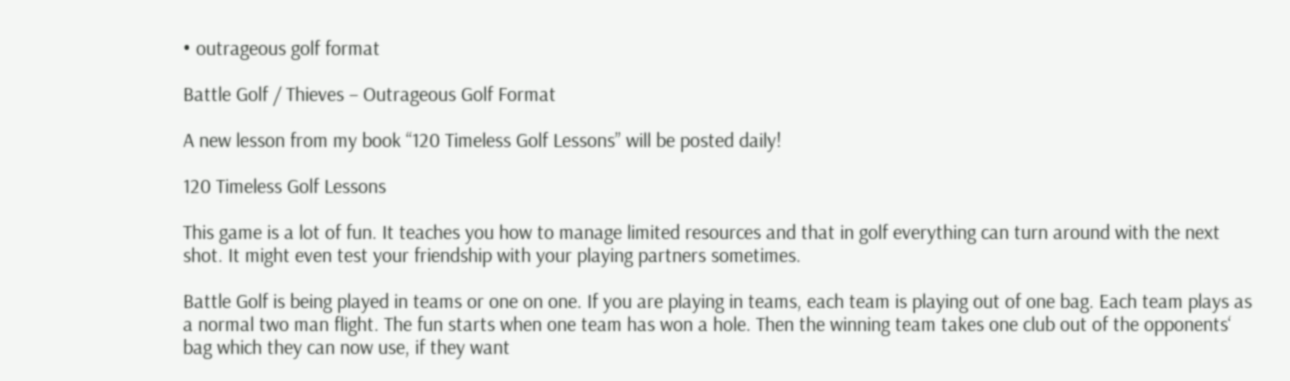• outrageous golf format

Battle Golf / Thieves – Outrageous Golf Format

A new lesson from my book “120 Timeless Golf Lessons” will be posted daily!

120 Timeless Golf Lessons

This game is a lot of fun. It teaches you how to manage limited resources and that in golf everything can turn around with the next shot. It might even test your friendship with your playing partners sometimes.

Battle Golf is being played in teams or one on one. If you are playing in teams, each team is playing out of one bag. Each team plays as a normal two man flight. The fun starts when one team has won a hole. Then the winning team takes one club out of the opponents‘ bag which they can now use, if they want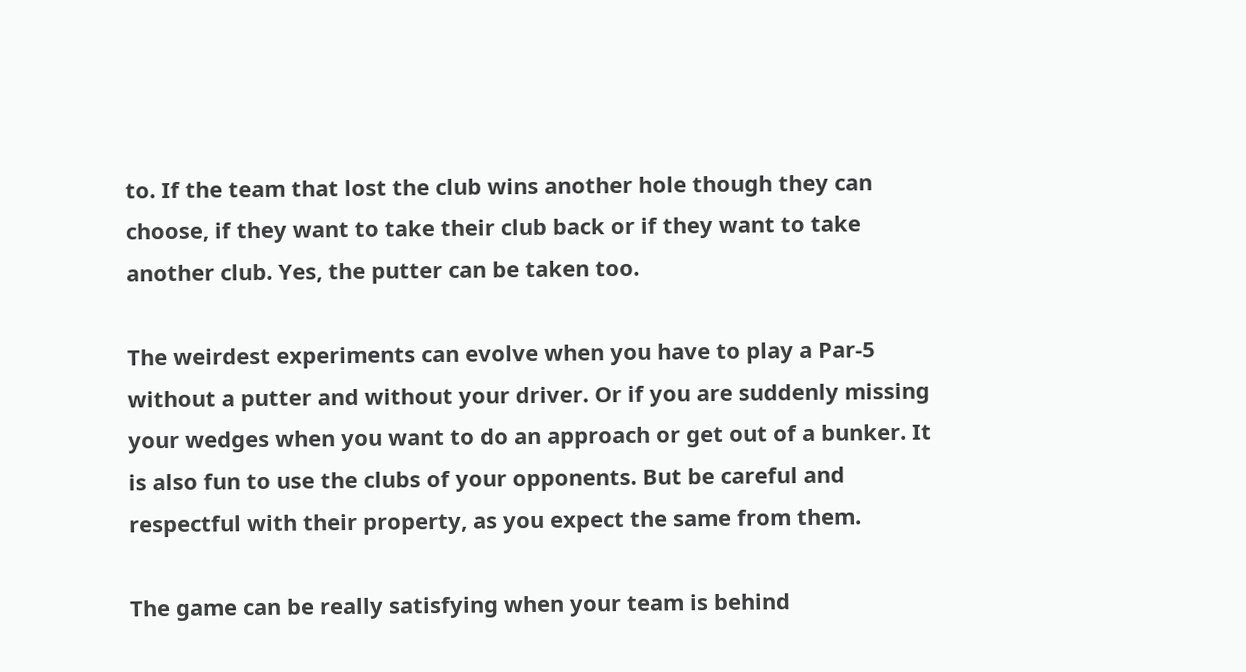to. If the team that lost the club wins another hole though they can choose, if they want to take their club back or if they want to take another club. Yes, the putter can be taken too.

The weirdest experiments can evolve when you have to play a Par-5 without a putter and without your driver. Or if you are suddenly missing your wedges when you want to do an approach or get out of a bunker. It is also fun to use the clubs of your opponents. But be careful and respectful with their property, as you expect the same from them.

The game can be really satisfying when your team is behind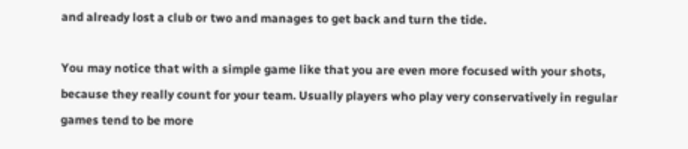and already lost a club or two and manages to get back and turn the tide.

You may notice that with a simple game like that you are even more focused with your shots, because they really count for your team. Usually players who play very conservatively in regular games tend to be more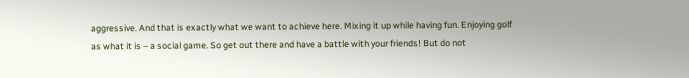aggressive. And that is exactly what we want to achieve here. Mixing it up while having fun. Enjoying golf as what it is – a social game. So get out there and have a battle with your friends! But do not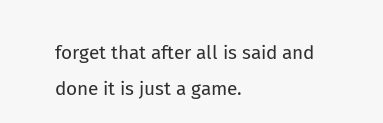forget that after all is said and done it is just a game.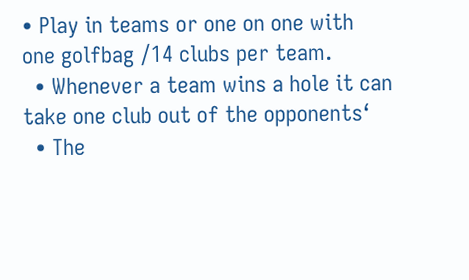• Play in teams or one on one with one golfbag /14 clubs per team.
  • Whenever a team wins a hole it can take one club out of the opponents‘
  • The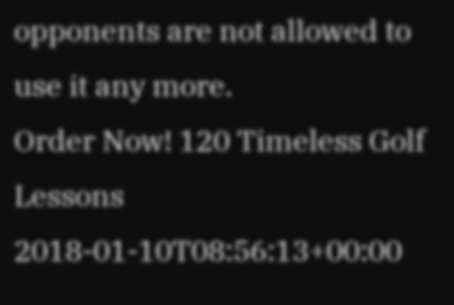opponents are not allowed to use it any more.
Order Now! 120 Timeless Golf Lessons
2018-01-10T08:56:13+00:00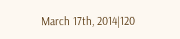March 17th, 2014|120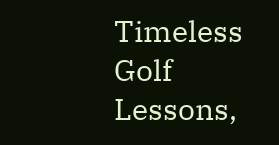Timeless Golf Lessons,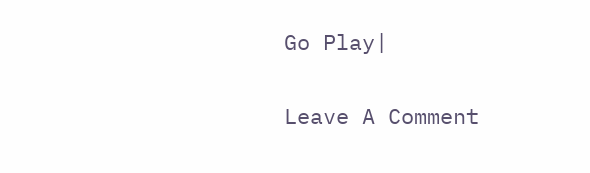Go Play|

Leave A Comment